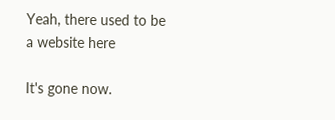Yeah, there used to be a website here

It's gone now.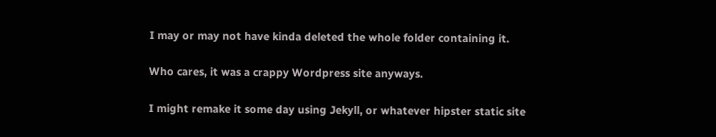I may or may not have kinda deleted the whole folder containing it.

Who cares, it was a crappy Wordpress site anyways.

I might remake it some day using Jekyll, or whatever hipster static site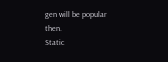gen will be popular then.
Static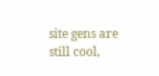site gens are still cool,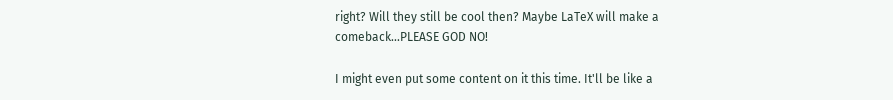right? Will they still be cool then? Maybe LaTeX will make a comeback...PLEASE GOD NO!

I might even put some content on it this time. It'll be like a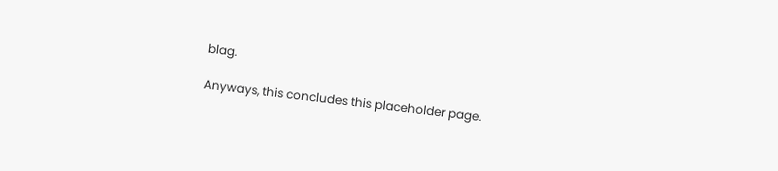blag.

Anyways, this concludes this placeholder page.